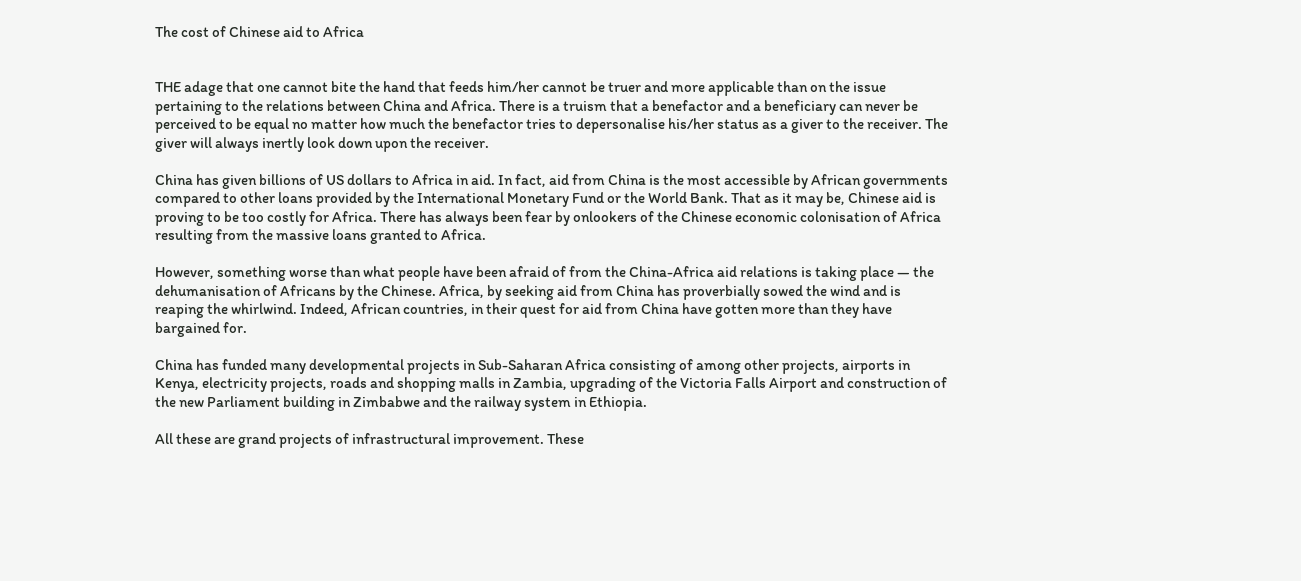The cost of Chinese aid to Africa


THE adage that one cannot bite the hand that feeds him/her cannot be truer and more applicable than on the issue pertaining to the relations between China and Africa. There is a truism that a benefactor and a beneficiary can never be perceived to be equal no matter how much the benefactor tries to depersonalise his/her status as a giver to the receiver. The giver will always inertly look down upon the receiver.

China has given billions of US dollars to Africa in aid. In fact, aid from China is the most accessible by African governments compared to other loans provided by the International Monetary Fund or the World Bank. That as it may be, Chinese aid is proving to be too costly for Africa. There has always been fear by onlookers of the Chinese economic colonisation of Africa resulting from the massive loans granted to Africa.

However, something worse than what people have been afraid of from the China-Africa aid relations is taking place — the dehumanisation of Africans by the Chinese. Africa, by seeking aid from China has proverbially sowed the wind and is reaping the whirlwind. Indeed, African countries, in their quest for aid from China have gotten more than they have bargained for.

China has funded many developmental projects in Sub-Saharan Africa consisting of among other projects, airports in Kenya, electricity projects, roads and shopping malls in Zambia, upgrading of the Victoria Falls Airport and construction of the new Parliament building in Zimbabwe and the railway system in Ethiopia.

All these are grand projects of infrastructural improvement. These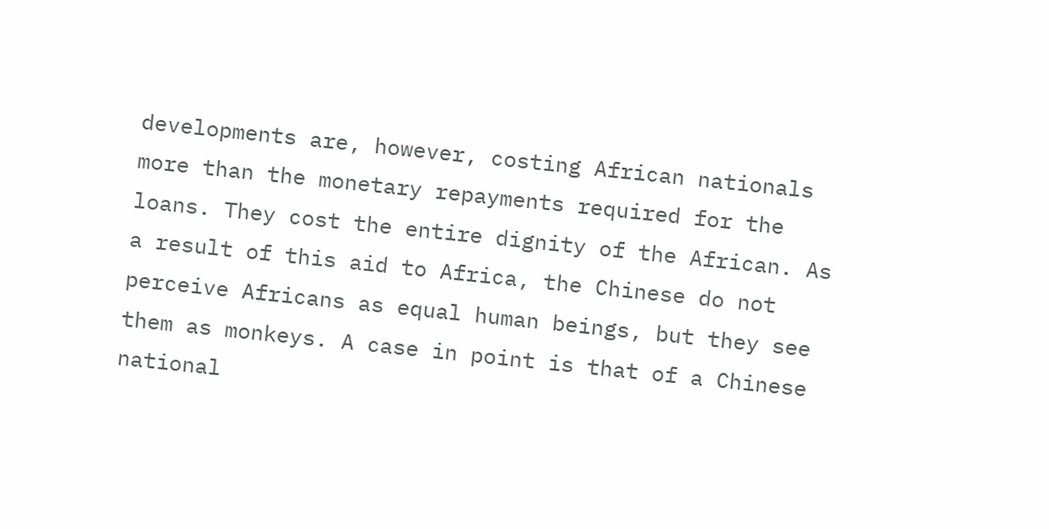developments are, however, costing African nationals more than the monetary repayments required for the loans. They cost the entire dignity of the African. As a result of this aid to Africa, the Chinese do not perceive Africans as equal human beings, but they see them as monkeys. A case in point is that of a Chinese national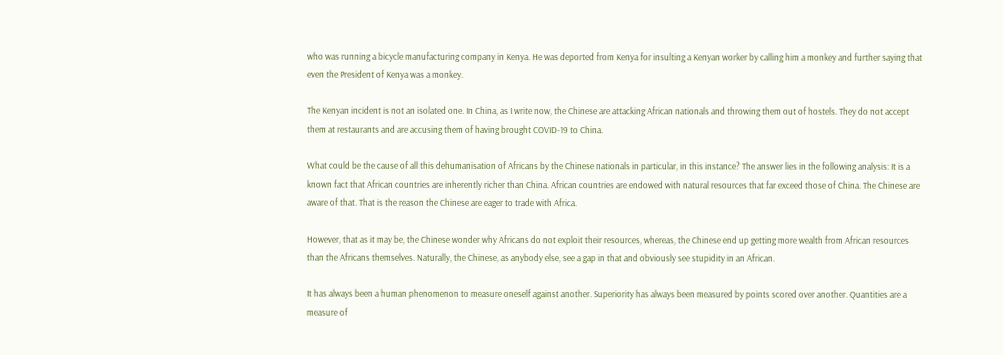who was running a bicycle manufacturing company in Kenya. He was deported from Kenya for insulting a Kenyan worker by calling him a monkey and further saying that even the President of Kenya was a monkey.

The Kenyan incident is not an isolated one. In China, as I write now, the Chinese are attacking African nationals and throwing them out of hostels. They do not accept them at restaurants and are accusing them of having brought COVID-19 to China.

What could be the cause of all this dehumanisation of Africans by the Chinese nationals in particular, in this instance? The answer lies in the following analysis: It is a known fact that African countries are inherently richer than China. African countries are endowed with natural resources that far exceed those of China. The Chinese are aware of that. That is the reason the Chinese are eager to trade with Africa.

However, that as it may be, the Chinese wonder why Africans do not exploit their resources, whereas, the Chinese end up getting more wealth from African resources than the Africans themselves. Naturally, the Chinese, as anybody else, see a gap in that and obviously see stupidity in an African.

It has always been a human phenomenon to measure oneself against another. Superiority has always been measured by points scored over another. Quantities are a measure of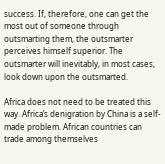success. If, therefore, one can get the most out of someone through outsmarting them, the outsmarter perceives himself superior. The outsmarter will inevitably, in most cases, look down upon the outsmarted.

Africa does not need to be treated this way. Africa’s denigration by China is a self-made problem. African countries can trade among themselves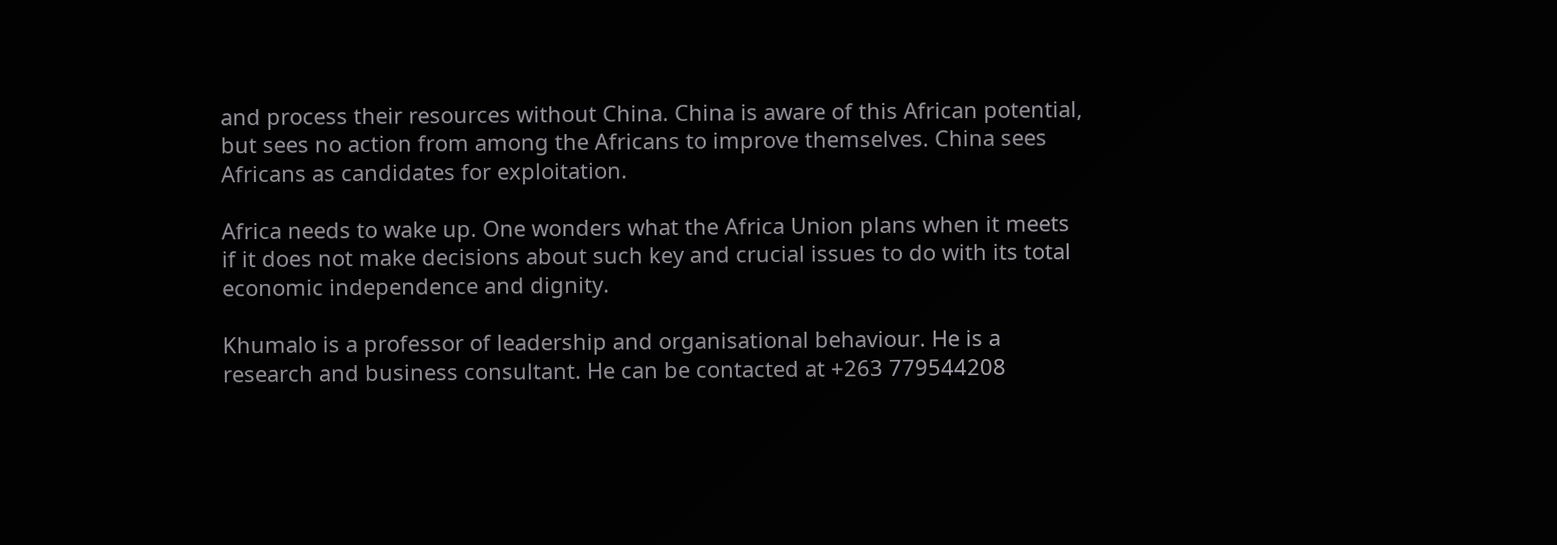and process their resources without China. China is aware of this African potential, but sees no action from among the Africans to improve themselves. China sees Africans as candidates for exploitation.

Africa needs to wake up. One wonders what the Africa Union plans when it meets if it does not make decisions about such key and crucial issues to do with its total economic independence and dignity.

Khumalo is a professor of leadership and organisational behaviour. He is a research and business consultant. He can be contacted at +263 779544208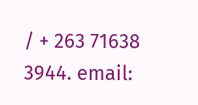/ + 263 71638 3944. email: